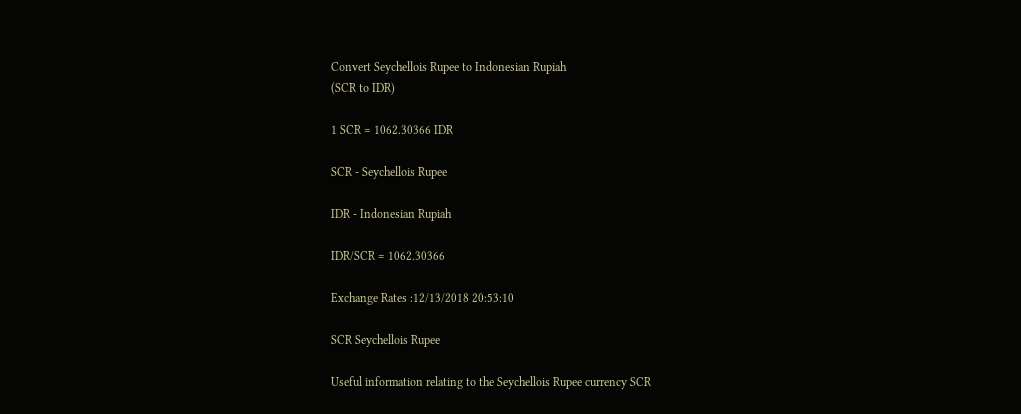Convert Seychellois Rupee to Indonesian Rupiah
(SCR to IDR)

1 SCR = 1062.30366 IDR

SCR - Seychellois Rupee

IDR - Indonesian Rupiah

IDR/SCR = 1062.30366

Exchange Rates :12/13/2018 20:53:10

SCR Seychellois Rupee

Useful information relating to the Seychellois Rupee currency SCR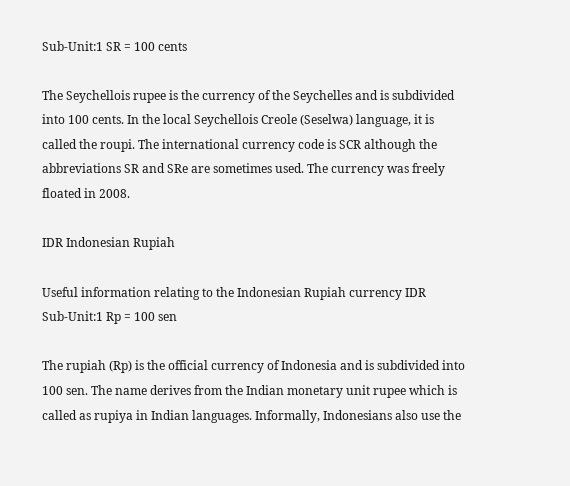Sub-Unit:1 SR = 100 cents

The Seychellois rupee is the currency of the Seychelles and is subdivided into 100 cents. In the local Seychellois Creole (Seselwa) language, it is called the roupi. The international currency code is SCR although the abbreviations SR and SRe are sometimes used. The currency was freely floated in 2008.

IDR Indonesian Rupiah

Useful information relating to the Indonesian Rupiah currency IDR
Sub-Unit:1 Rp = 100 sen

The rupiah (Rp) is the official currency of Indonesia and is subdivided into 100 sen. The name derives from the Indian monetary unit rupee which is called as rupiya in Indian languages. Informally, Indonesians also use the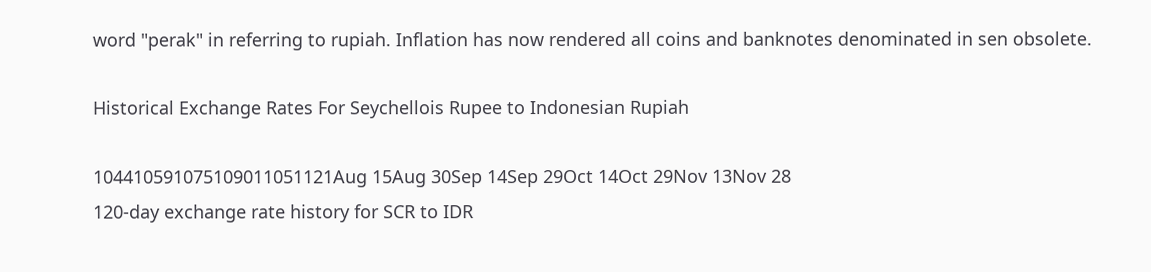word "perak" in referring to rupiah. Inflation has now rendered all coins and banknotes denominated in sen obsolete.

Historical Exchange Rates For Seychellois Rupee to Indonesian Rupiah

104410591075109011051121Aug 15Aug 30Sep 14Sep 29Oct 14Oct 29Nov 13Nov 28
120-day exchange rate history for SCR to IDR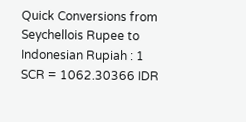Quick Conversions from Seychellois Rupee to Indonesian Rupiah : 1 SCR = 1062.30366 IDR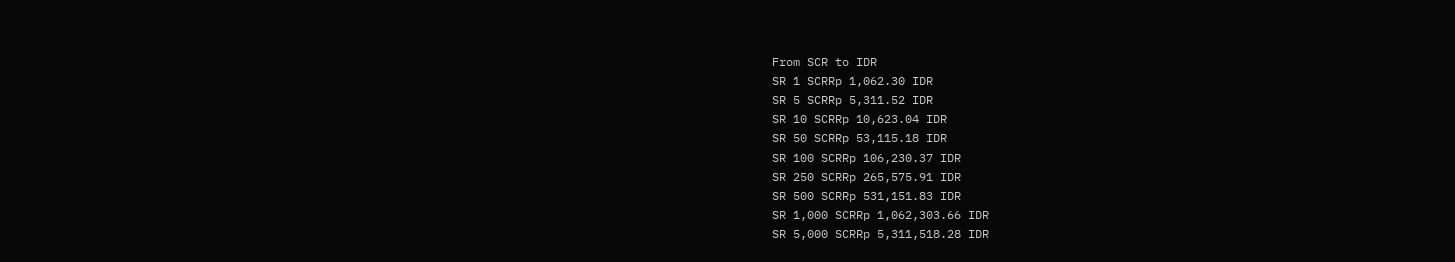From SCR to IDR
SR 1 SCRRp 1,062.30 IDR
SR 5 SCRRp 5,311.52 IDR
SR 10 SCRRp 10,623.04 IDR
SR 50 SCRRp 53,115.18 IDR
SR 100 SCRRp 106,230.37 IDR
SR 250 SCRRp 265,575.91 IDR
SR 500 SCRRp 531,151.83 IDR
SR 1,000 SCRRp 1,062,303.66 IDR
SR 5,000 SCRRp 5,311,518.28 IDR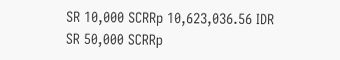SR 10,000 SCRRp 10,623,036.56 IDR
SR 50,000 SCRRp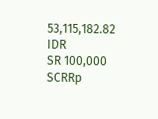53,115,182.82 IDR
SR 100,000 SCRRp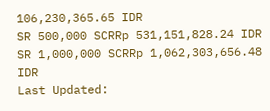106,230,365.65 IDR
SR 500,000 SCRRp 531,151,828.24 IDR
SR 1,000,000 SCRRp 1,062,303,656.48 IDR
Last Updated: